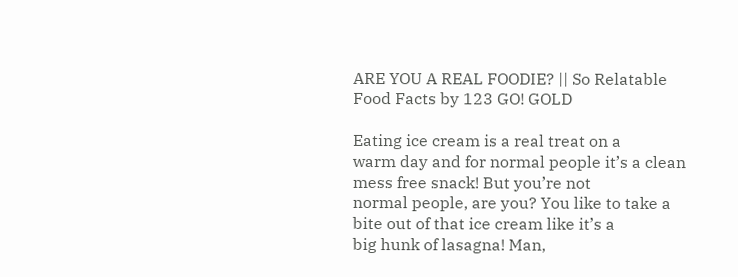ARE YOU A REAL FOODIE? || So Relatable Food Facts by 123 GO! GOLD

Eating ice cream is a real treat on a
warm day and for normal people it’s a clean mess free snack! But you’re not
normal people, are you? You like to take a bite out of that ice cream like it’s a
big hunk of lasagna! Man,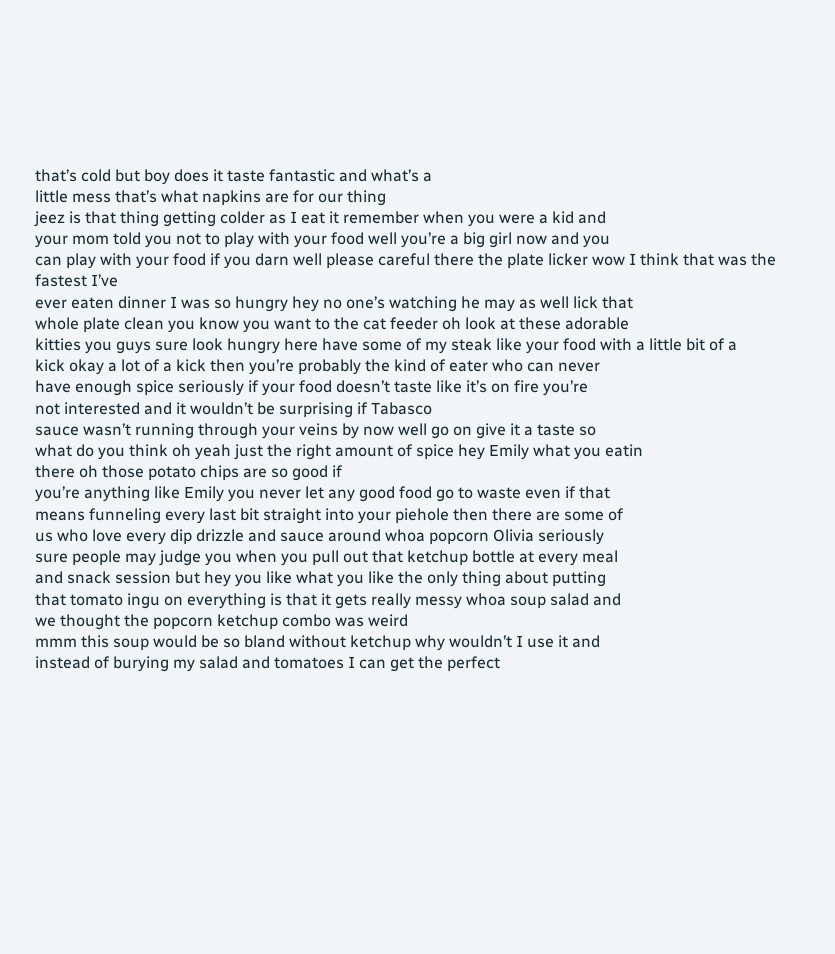that’s cold but boy does it taste fantastic and what’s a
little mess that’s what napkins are for our thing
jeez is that thing getting colder as I eat it remember when you were a kid and
your mom told you not to play with your food well you’re a big girl now and you
can play with your food if you darn well please careful there the plate licker wow I think that was the fastest I’ve
ever eaten dinner I was so hungry hey no one’s watching he may as well lick that
whole plate clean you know you want to the cat feeder oh look at these adorable
kitties you guys sure look hungry here have some of my steak like your food with a little bit of a
kick okay a lot of a kick then you’re probably the kind of eater who can never
have enough spice seriously if your food doesn’t taste like it’s on fire you’re
not interested and it wouldn’t be surprising if Tabasco
sauce wasn’t running through your veins by now well go on give it a taste so
what do you think oh yeah just the right amount of spice hey Emily what you eatin
there oh those potato chips are so good if
you’re anything like Emily you never let any good food go to waste even if that
means funneling every last bit straight into your piehole then there are some of
us who love every dip drizzle and sauce around whoa popcorn Olivia seriously
sure people may judge you when you pull out that ketchup bottle at every meal
and snack session but hey you like what you like the only thing about putting
that tomato ingu on everything is that it gets really messy whoa soup salad and
we thought the popcorn ketchup combo was weird
mmm this soup would be so bland without ketchup why wouldn’t I use it and
instead of burying my salad and tomatoes I can get the perfect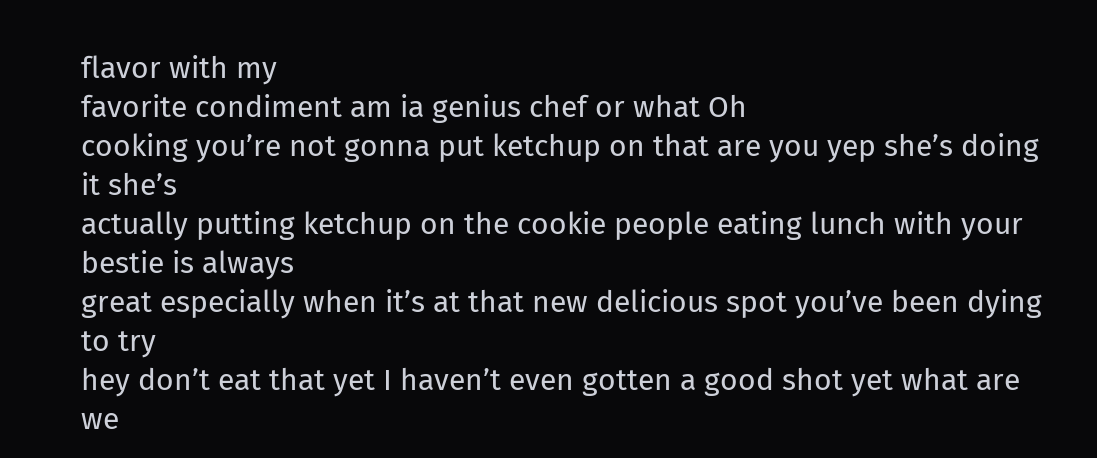flavor with my
favorite condiment am ia genius chef or what Oh
cooking you’re not gonna put ketchup on that are you yep she’s doing it she’s
actually putting ketchup on the cookie people eating lunch with your bestie is always
great especially when it’s at that new delicious spot you’ve been dying to try
hey don’t eat that yet I haven’t even gotten a good shot yet what are we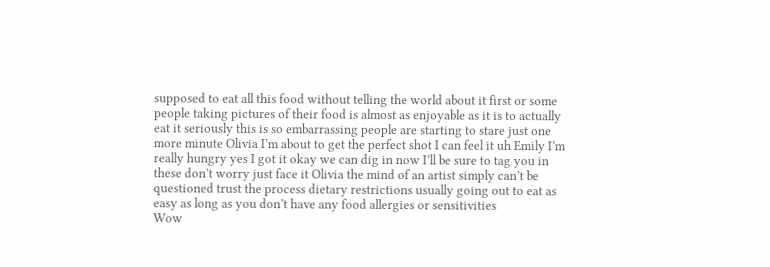supposed to eat all this food without telling the world about it first or some
people taking pictures of their food is almost as enjoyable as it is to actually
eat it seriously this is so embarrassing people are starting to stare just one
more minute Olivia I’m about to get the perfect shot I can feel it uh Emily I’m
really hungry yes I got it okay we can dig in now I’ll be sure to tag you in
these don’t worry just face it Olivia the mind of an artist simply can’t be
questioned trust the process dietary restrictions usually going out to eat as
easy as long as you don’t have any food allergies or sensitivities
Wow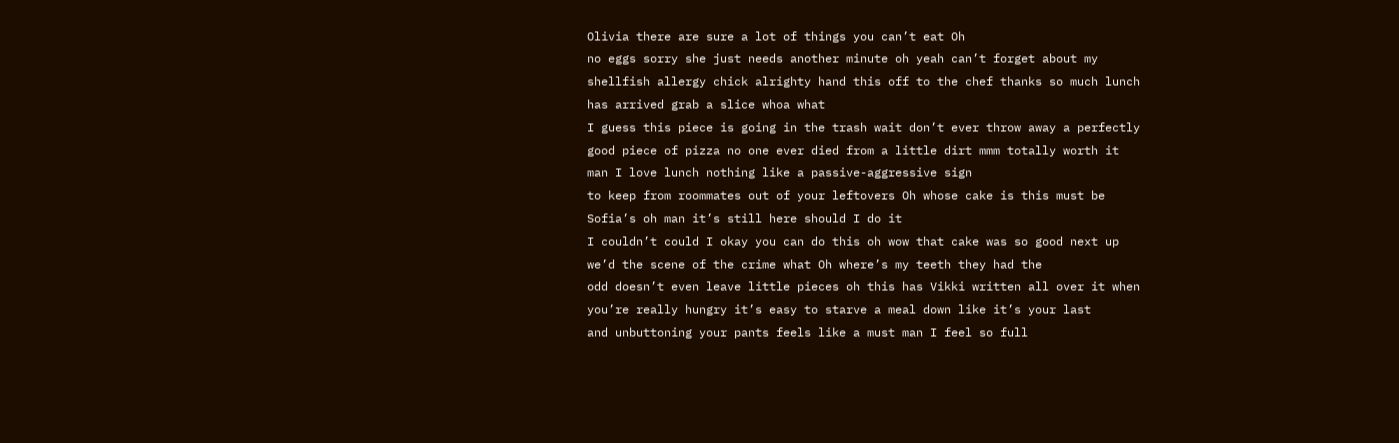Olivia there are sure a lot of things you can’t eat Oh
no eggs sorry she just needs another minute oh yeah can’t forget about my
shellfish allergy chick alrighty hand this off to the chef thanks so much lunch has arrived grab a slice whoa what
I guess this piece is going in the trash wait don’t ever throw away a perfectly
good piece of pizza no one ever died from a little dirt mmm totally worth it
man I love lunch nothing like a passive-aggressive sign
to keep from roommates out of your leftovers Oh whose cake is this must be
Sofia’s oh man it’s still here should I do it
I couldn’t could I okay you can do this oh wow that cake was so good next up
we’d the scene of the crime what Oh where’s my teeth they had the
odd doesn’t even leave little pieces oh this has Vikki written all over it when
you’re really hungry it’s easy to starve a meal down like it’s your last
and unbuttoning your pants feels like a must man I feel so full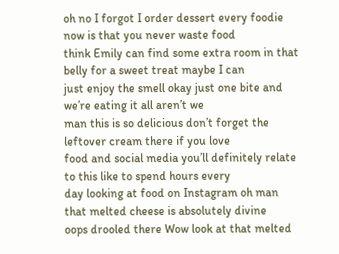oh no I forgot I order dessert every foodie now is that you never waste food
think Emily can find some extra room in that belly for a sweet treat maybe I can
just enjoy the smell okay just one bite and we’re eating it all aren’t we
man this is so delicious don’t forget the leftover cream there if you love
food and social media you’ll definitely relate to this like to spend hours every
day looking at food on Instagram oh man that melted cheese is absolutely divine
oops drooled there Wow look at that melted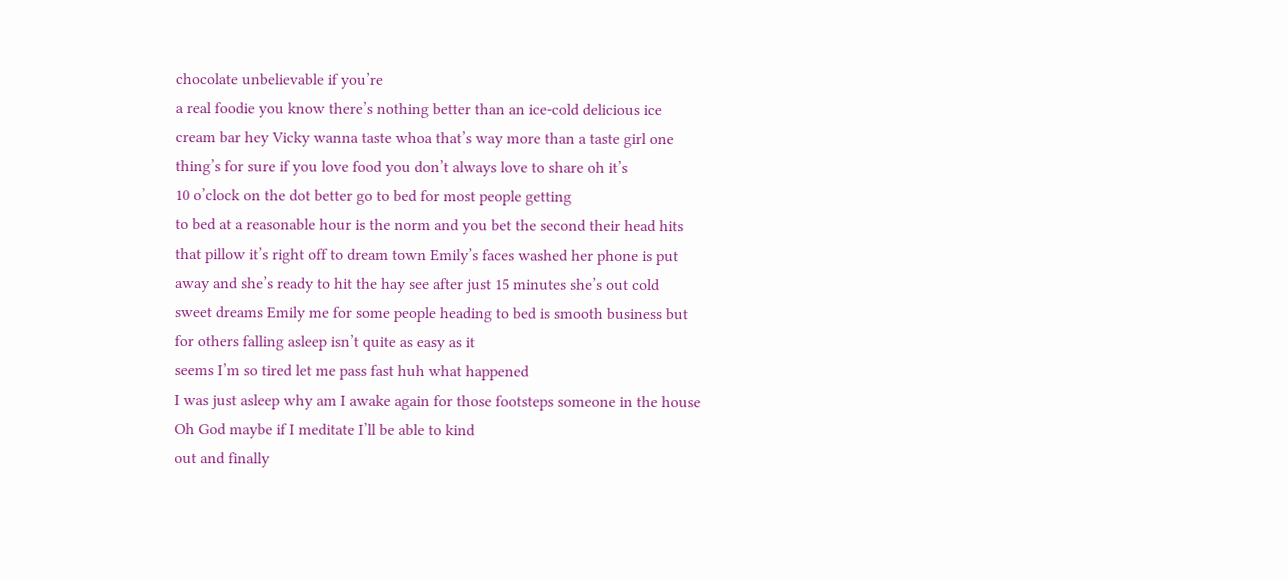chocolate unbelievable if you’re
a real foodie you know there’s nothing better than an ice-cold delicious ice
cream bar hey Vicky wanna taste whoa that’s way more than a taste girl one
thing’s for sure if you love food you don’t always love to share oh it’s
10 o’clock on the dot better go to bed for most people getting
to bed at a reasonable hour is the norm and you bet the second their head hits
that pillow it’s right off to dream town Emily’s faces washed her phone is put
away and she’s ready to hit the hay see after just 15 minutes she’s out cold
sweet dreams Emily me for some people heading to bed is smooth business but
for others falling asleep isn’t quite as easy as it
seems I’m so tired let me pass fast huh what happened
I was just asleep why am I awake again for those footsteps someone in the house
Oh God maybe if I meditate I’ll be able to kind
out and finally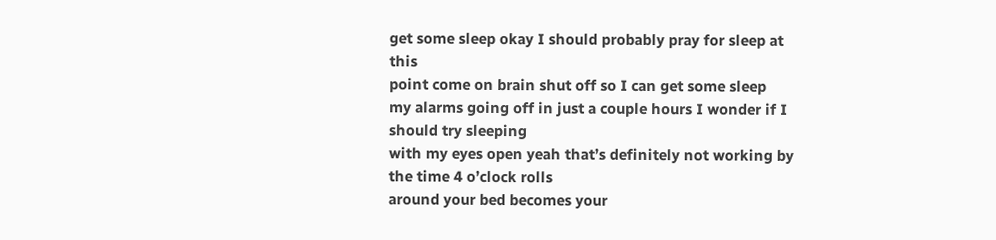get some sleep okay I should probably pray for sleep at this
point come on brain shut off so I can get some sleep
my alarms going off in just a couple hours I wonder if I should try sleeping
with my eyes open yeah that’s definitely not working by the time 4 o’clock rolls
around your bed becomes your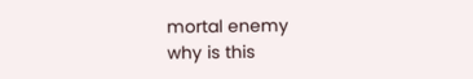mortal enemy
why is this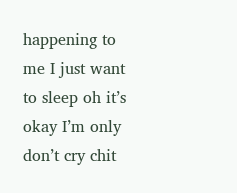happening to me I just want to sleep oh it’s okay I’m only don’t cry chit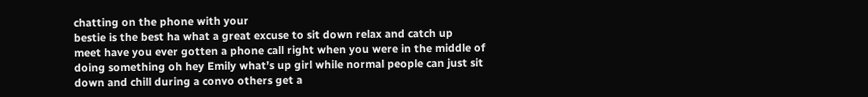chatting on the phone with your
bestie is the best ha what a great excuse to sit down relax and catch up
meet have you ever gotten a phone call right when you were in the middle of
doing something oh hey Emily what’s up girl while normal people can just sit
down and chill during a convo others get a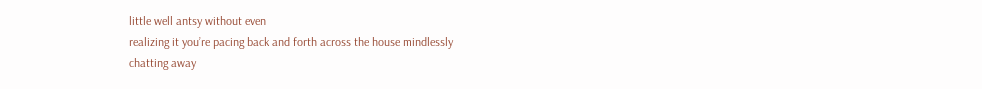little well antsy without even
realizing it you’re pacing back and forth across the house mindlessly
chatting away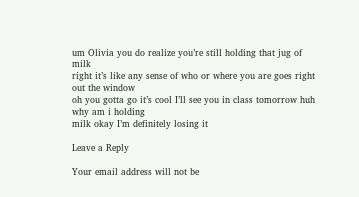um Olivia you do realize you’re still holding that jug of milk
right it’s like any sense of who or where you are goes right out the window
oh you gotta go it’s cool I’ll see you in class tomorrow huh why am i holding
milk okay I’m definitely losing it

Leave a Reply

Your email address will not be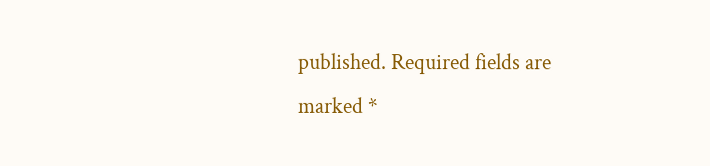published. Required fields are marked *